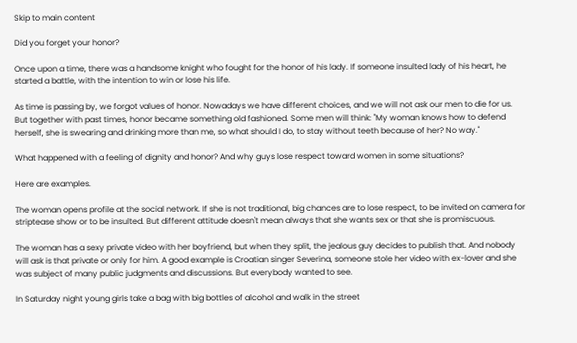Skip to main content

Did you forget your honor?

Once upon a time, there was a handsome knight who fought for the honor of his lady. If someone insulted lady of his heart, he started a battle, with the intention to win or lose his life.

As time is passing by, we forgot values of honor. Nowadays we have different choices, and we will not ask our men to die for us. But together with past times, honor became something old fashioned. Some men will think: "My woman knows how to defend herself, she is swearing and drinking more than me, so what should I do, to stay without teeth because of her? No way."

What happened with a feeling of dignity and honor? And why guys lose respect toward women in some situations?

Here are examples.

The woman opens profile at the social network. If she is not traditional, big chances are to lose respect, to be invited on camera for striptease show or to be insulted. But different attitude doesn't mean always that she wants sex or that she is promiscuous.

The woman has a sexy private video with her boyfriend, but when they split, the jealous guy decides to publish that. And nobody will ask is that private or only for him. A good example is Croatian singer Severina, someone stole her video with ex-lover and she was subject of many public judgments and discussions. But everybody wanted to see.

In Saturday night young girls take a bag with big bottles of alcohol and walk in the street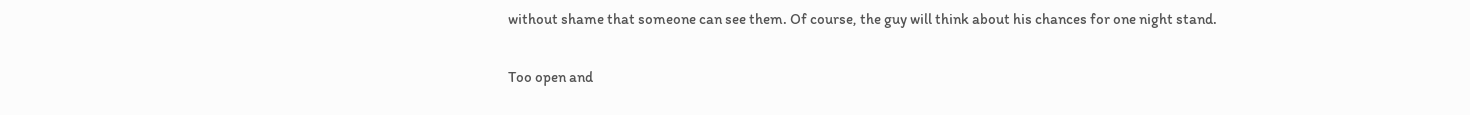without shame that someone can see them. Of course, the guy will think about his chances for one night stand.

Too open and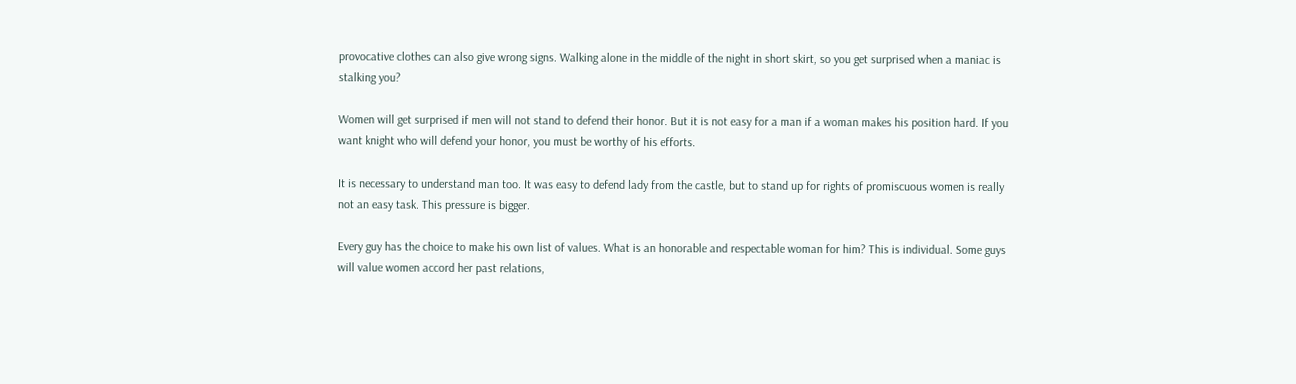provocative clothes can also give wrong signs. Walking alone in the middle of the night in short skirt, so you get surprised when a maniac is stalking you?

Women will get surprised if men will not stand to defend their honor. But it is not easy for a man if a woman makes his position hard. If you want knight who will defend your honor, you must be worthy of his efforts.

It is necessary to understand man too. It was easy to defend lady from the castle, but to stand up for rights of promiscuous women is really not an easy task. This pressure is bigger.

Every guy has the choice to make his own list of values. What is an honorable and respectable woman for him? This is individual. Some guys will value women accord her past relations,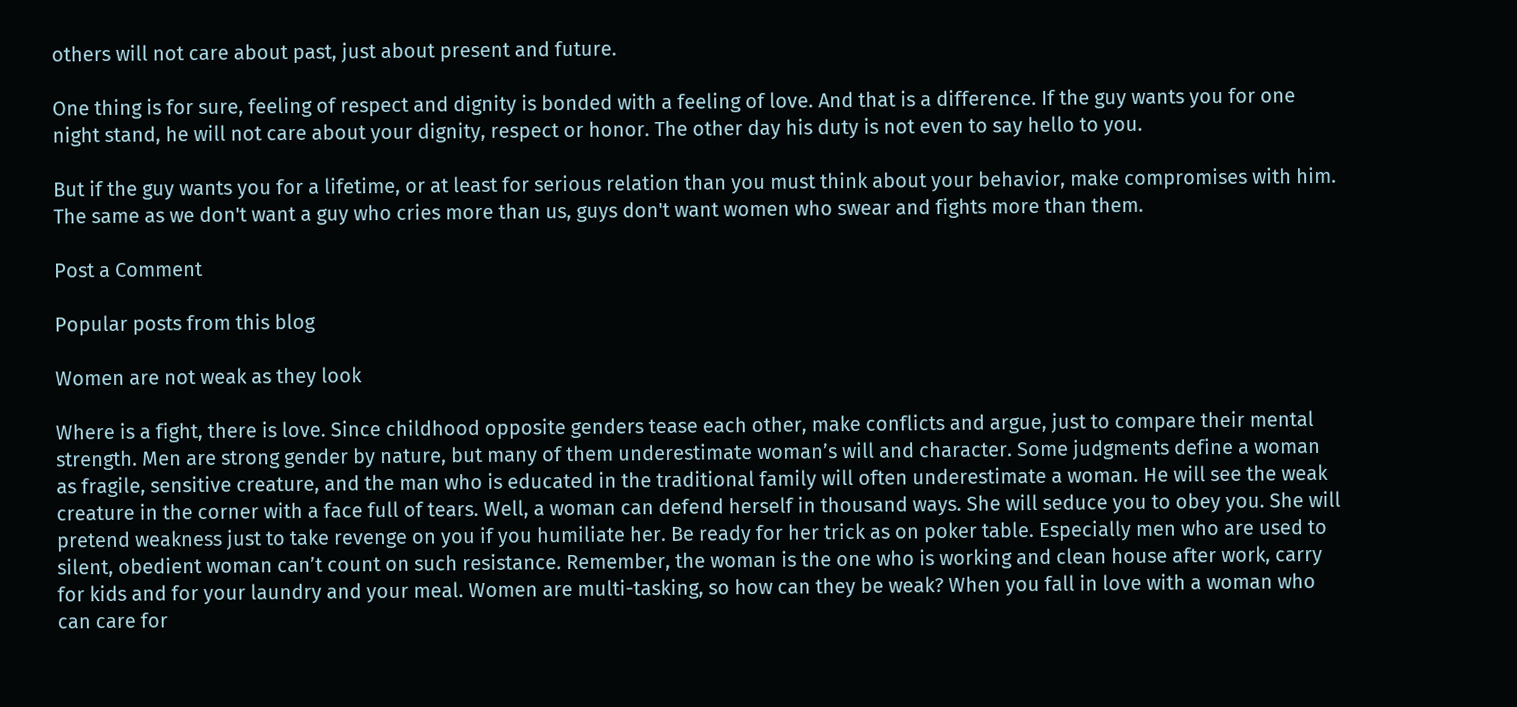others will not care about past, just about present and future.

One thing is for sure, feeling of respect and dignity is bonded with a feeling of love. And that is a difference. If the guy wants you for one night stand, he will not care about your dignity, respect or honor. The other day his duty is not even to say hello to you.

But if the guy wants you for a lifetime, or at least for serious relation than you must think about your behavior, make compromises with him. The same as we don't want a guy who cries more than us, guys don't want women who swear and fights more than them.

Post a Comment

Popular posts from this blog

Women are not weak as they look

Where is a fight, there is love. Since childhood opposite genders tease each other, make conflicts and argue, just to compare their mental strength. Men are strong gender by nature, but many of them underestimate woman’s will and character. Some judgments define a woman as fragile, sensitive creature, and the man who is educated in the traditional family will often underestimate a woman. He will see the weak creature in the corner with a face full of tears. Well, a woman can defend herself in thousand ways. She will seduce you to obey you. She will pretend weakness just to take revenge on you if you humiliate her. Be ready for her trick as on poker table. Especially men who are used to silent, obedient woman can’t count on such resistance. Remember, the woman is the one who is working and clean house after work, carry for kids and for your laundry and your meal. Women are multi-tasking, so how can they be weak? When you fall in love with a woman who can care for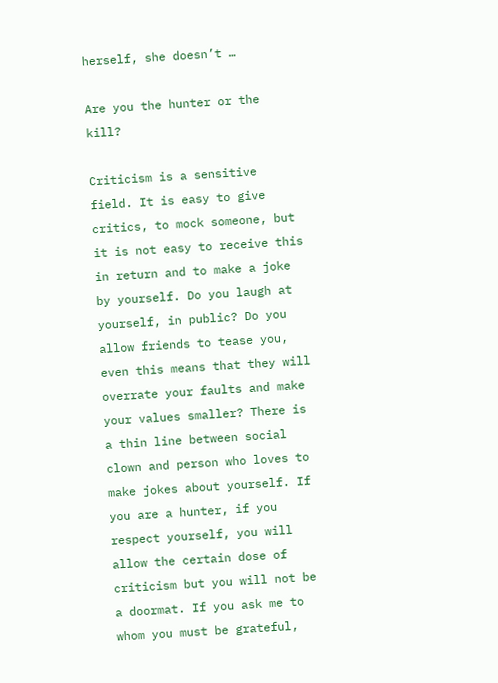herself, she doesn’t …

Are you the hunter or the kill?

Criticism is a sensitive field. It is easy to give critics, to mock someone, but it is not easy to receive this in return and to make a joke by yourself. Do you laugh at yourself, in public? Do you allow friends to tease you, even this means that they will overrate your faults and make your values smaller? There is a thin line between social clown and person who loves to make jokes about yourself. If you are a hunter, if you respect yourself, you will allow the certain dose of criticism but you will not be a doormat. If you ask me to whom you must be grateful,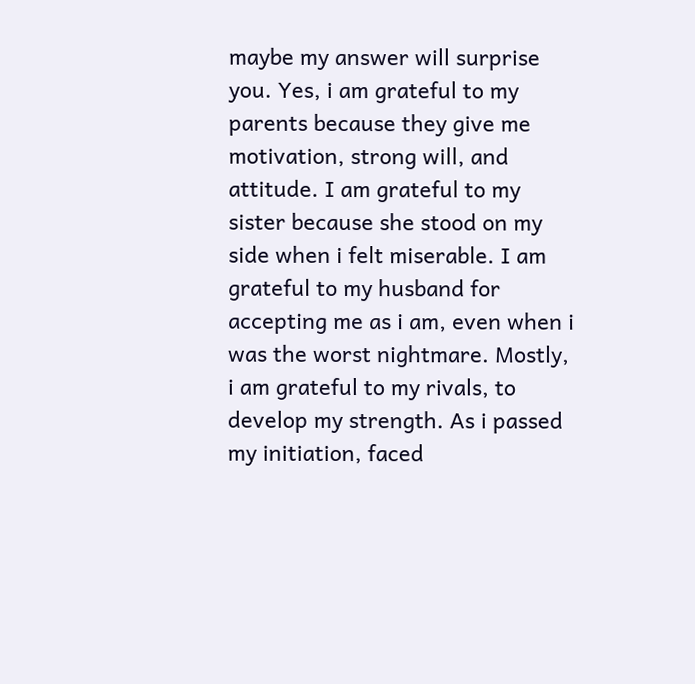maybe my answer will surprise you. Yes, i am grateful to my parents because they give me motivation, strong will, and attitude. I am grateful to my sister because she stood on my side when i felt miserable. I am grateful to my husband for accepting me as i am, even when i was the worst nightmare. Mostly, i am grateful to my rivals, to develop my strength. As i passed my initiation, faced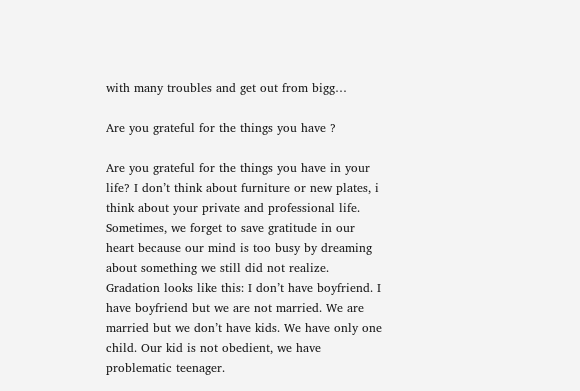with many troubles and get out from bigg…

Are you grateful for the things you have ?

Are you grateful for the things you have in your life? I don’t think about furniture or new plates, i think about your private and professional life. Sometimes, we forget to save gratitude in our heart because our mind is too busy by dreaming about something we still did not realize. Gradation looks like this: I don’t have boyfriend. I have boyfriend but we are not married. We are married but we don’t have kids. We have only one child. Our kid is not obedient, we have problematic teenager.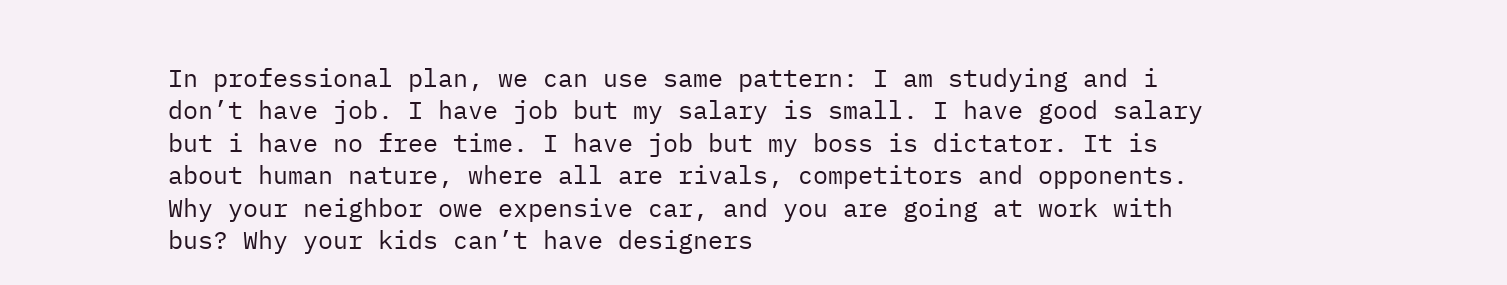In professional plan, we can use same pattern: I am studying and i don’t have job. I have job but my salary is small. I have good salary but i have no free time. I have job but my boss is dictator. It is about human nature, where all are rivals, competitors and opponents. Why your neighbor owe expensive car, and you are going at work with bus? Why your kids can’t have designers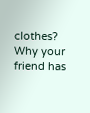clothes? Why your friend has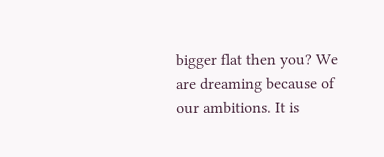bigger flat then you? We are dreaming because of our ambitions. It is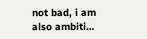not bad, i am also ambiti…